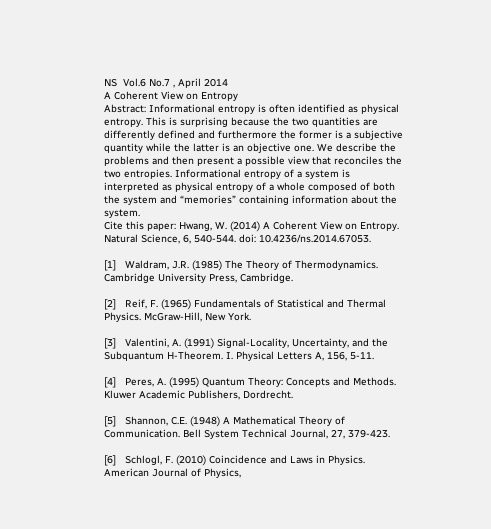NS  Vol.6 No.7 , April 2014
A Coherent View on Entropy
Abstract: Informational entropy is often identified as physical entropy. This is surprising because the two quantities are differently defined and furthermore the former is a subjective quantity while the latter is an objective one. We describe the problems and then present a possible view that reconciles the two entropies. Informational entropy of a system is interpreted as physical entropy of a whole composed of both the system and “memories” containing information about the system.
Cite this paper: Hwang, W. (2014) A Coherent View on Entropy. Natural Science, 6, 540-544. doi: 10.4236/ns.2014.67053.

[1]   Waldram, J.R. (1985) The Theory of Thermodynamics. Cambridge University Press, Cambridge.

[2]   Reif, F. (1965) Fundamentals of Statistical and Thermal Physics. McGraw-Hill, New York.

[3]   Valentini, A. (1991) Signal-Locality, Uncertainty, and the Subquantum H-Theorem. I. Physical Letters A, 156, 5-11.

[4]   Peres, A. (1995) Quantum Theory: Concepts and Methods. Kluwer Academic Publishers, Dordrecht.

[5]   Shannon, C.E. (1948) A Mathematical Theory of Communication. Bell System Technical Journal, 27, 379-423.

[6]   Schlogl, F. (2010) Coincidence and Laws in Physics. American Journal of Physics,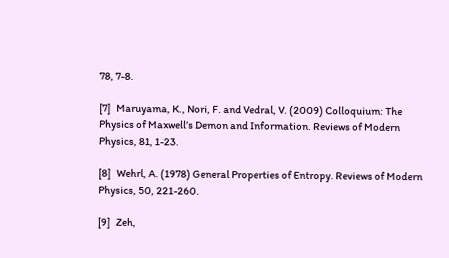78, 7-8.

[7]   Maruyama, K., Nori, F. and Vedral, V. (2009) Colloquium: The Physics of Maxwell’s Demon and Information. Reviews of Modern Physics, 81, 1-23.

[8]   Wehrl, A. (1978) General Properties of Entropy. Reviews of Modern Physics, 50, 221-260.

[9]   Zeh,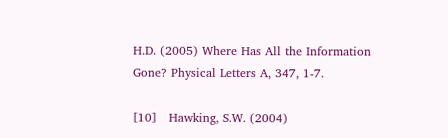H.D. (2005) Where Has All the Information Gone? Physical Letters A, 347, 1-7.

[10]   Hawking, S.W. (2004)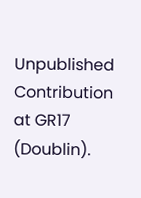Unpublished Contribution at GR17 (Doublin).